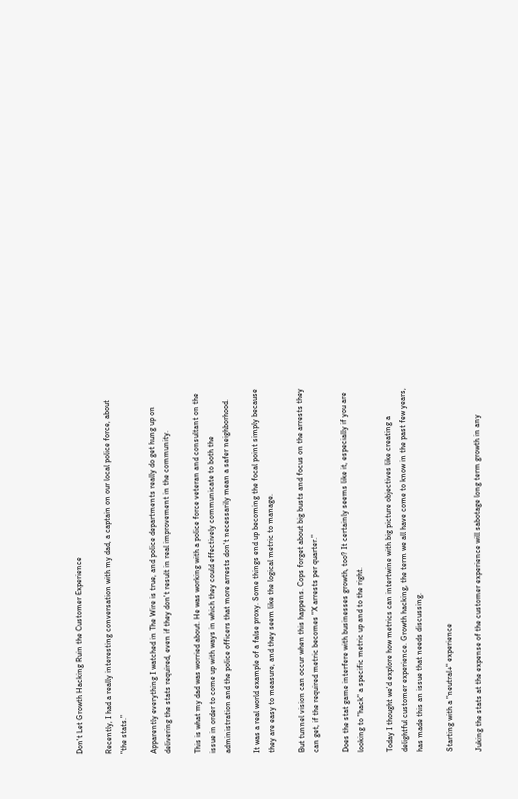Don't Let Growth Hacking Ruin the Customer Experience

Recently, I had a really interesting conversation with my dad, a captain on our local police force, about "the stats."

Apparently everything I watched in The Wire is true, and police departments really do get hung up on delivering the stats required, even if they don't result in real improvement in the community.

This is what my dad was worried about. He was working with a police force veteran and consultant on the issue in order to come up with ways in which they could effectively communicate to both the administration and the police officers that more arrests don't necessarily mean a safer neighborhood.

It was a real world example of a false proxy. Some things end up becoming the focal point simply because they are easy to measure, and they seem like the logical metric to manage.

But tunnel vision can occur when this happens. Cops forget about big busts and focus on the arrests they can get, if the required metric becomes "X arrests per quarter."

Does the stat game interfere with businesses growth, too? It certainly seems like it, especially if you are looking to "hack" a specific metric up and to the right.

Today I thought we'd explore how metrics can intertwine with big picture objectives like creating a delightful customer experience. Growth hacking, the term we all have come to know in the past few years, has made this an issue that needs discussing.

Starting with a "neutral+" experience

Juking the stats at the expense of the customer experience will sabotage long term growth in any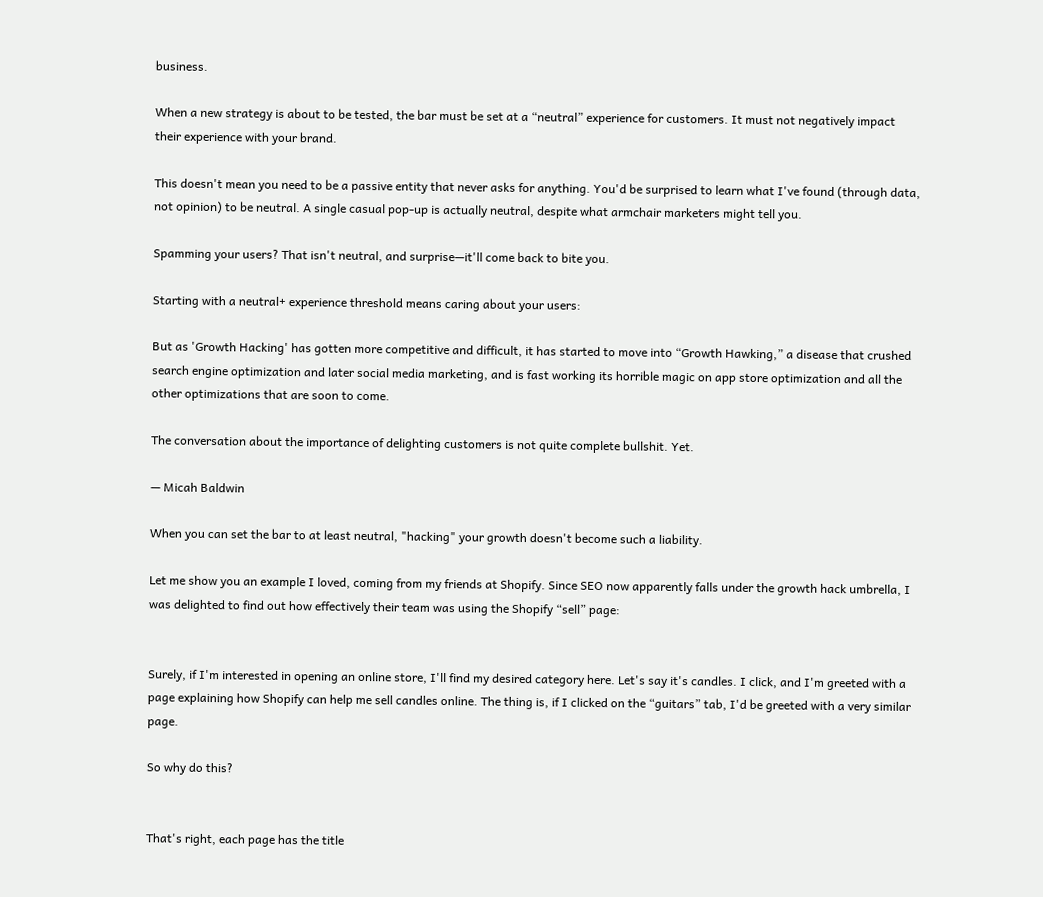business.

When a new strategy is about to be tested, the bar must be set at a “neutral” experience for customers. It must not negatively impact their experience with your brand.

This doesn't mean you need to be a passive entity that never asks for anything. You'd be surprised to learn what I've found (through data, not opinion) to be neutral. A single casual pop-up is actually neutral, despite what armchair marketers might tell you.

Spamming your users? That isn't neutral, and surprise—it'll come back to bite you.

Starting with a neutral+ experience threshold means caring about your users:

But as 'Growth Hacking' has gotten more competitive and difficult, it has started to move into “Growth Hawking,” a disease that crushed search engine optimization and later social media marketing, and is fast working its horrible magic on app store optimization and all the other optimizations that are soon to come.

The conversation about the importance of delighting customers is not quite complete bullshit. Yet.

— Micah Baldwin

When you can set the bar to at least neutral, "hacking" your growth doesn't become such a liability.

Let me show you an example I loved, coming from my friends at Shopify. Since SEO now apparently falls under the growth hack umbrella, I was delighted to find out how effectively their team was using the Shopify “sell” page:


Surely, if I'm interested in opening an online store, I'll find my desired category here. Let's say it's candles. I click, and I'm greeted with a page explaining how Shopify can help me sell candles online. The thing is, if I clicked on the “guitars” tab, I'd be greeted with a very similar page.

So why do this?


That's right, each page has the title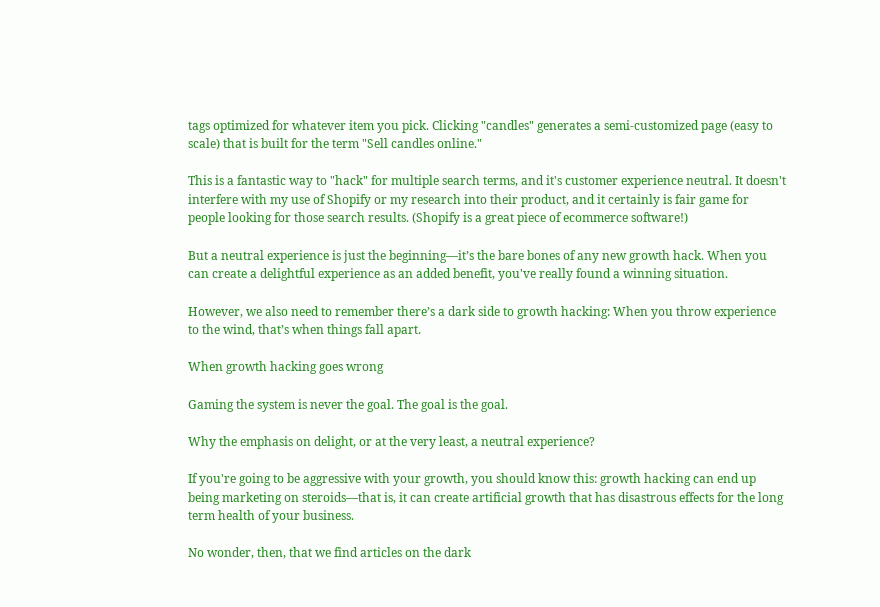tags optimized for whatever item you pick. Clicking "candles" generates a semi-customized page (easy to scale) that is built for the term "Sell candles online."

This is a fantastic way to "hack" for multiple search terms, and it's customer experience neutral. It doesn't interfere with my use of Shopify or my research into their product, and it certainly is fair game for people looking for those search results. (Shopify is a great piece of ecommerce software!)

But a neutral experience is just the beginning—it’s the bare bones of any new growth hack. When you can create a delightful experience as an added benefit, you've really found a winning situation.

However, we also need to remember there’s a dark side to growth hacking: When you throw experience to the wind, that’s when things fall apart.

When growth hacking goes wrong

Gaming the system is never the goal. The goal is the goal.

Why the emphasis on delight, or at the very least, a neutral experience?

If you're going to be aggressive with your growth, you should know this: growth hacking can end up being marketing on steroids—that is, it can create artificial growth that has disastrous effects for the long term health of your business.

No wonder, then, that we find articles on the dark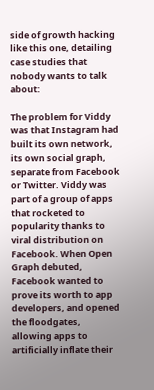side of growth hacking like this one, detailing case studies that nobody wants to talk about:

The problem for Viddy was that Instagram had built its own network, its own social graph, separate from Facebook or Twitter. Viddy was part of a group of apps that rocketed to popularity thanks to viral distribution on Facebook. When Open Graph debuted, Facebook wanted to prove its worth to app developers, and opened the floodgates, allowing apps to artificially inflate their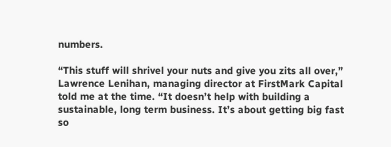numbers.

“This stuff will shrivel your nuts and give you zits all over,” Lawrence Lenihan, managing director at FirstMark Capital told me at the time. “It doesn’t help with building a sustainable, long term business. It’s about getting big fast so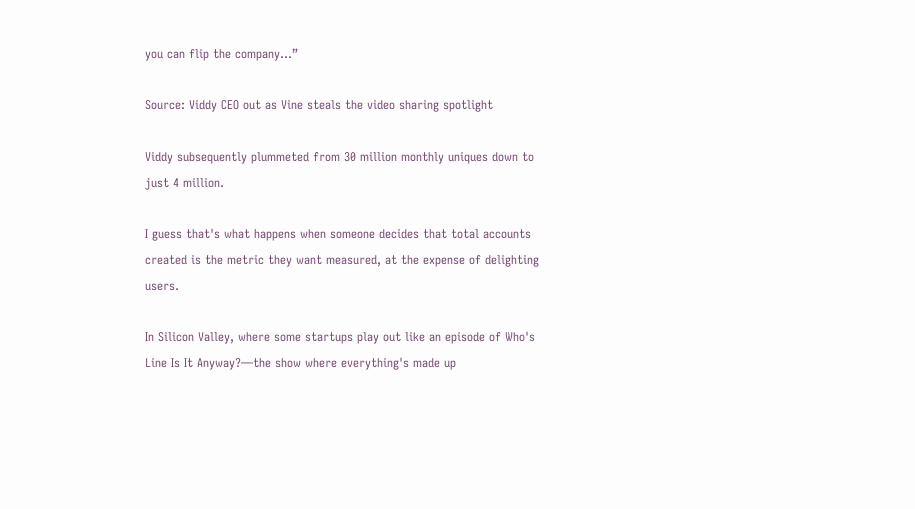you can flip the company…”

Source: Viddy CEO out as Vine steals the video sharing spotlight

Viddy subsequently plummeted from 30 million monthly uniques down to just 4 million.

I guess that's what happens when someone decides that total accounts created is the metric they want measured, at the expense of delighting users.

In Silicon Valley, where some startups play out like an episode of Who's Line Is It Anyway?—the show where everything's made up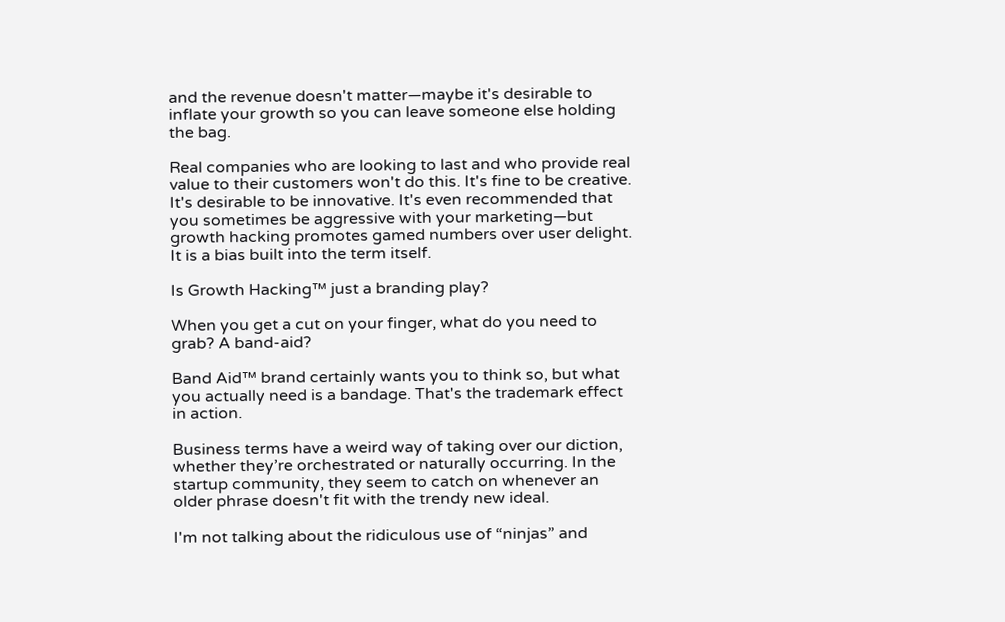and the revenue doesn't matter—maybe it's desirable to inflate your growth so you can leave someone else holding the bag.

Real companies who are looking to last and who provide real value to their customers won't do this. It's fine to be creative. It's desirable to be innovative. It's even recommended that you sometimes be aggressive with your marketing—but growth hacking promotes gamed numbers over user delight. It is a bias built into the term itself.

Is Growth Hacking™ just a branding play?

When you get a cut on your finger, what do you need to grab? A band-aid?

Band Aid™ brand certainly wants you to think so, but what you actually need is a bandage. That's the trademark effect in action.

Business terms have a weird way of taking over our diction, whether they’re orchestrated or naturally occurring. In the startup community, they seem to catch on whenever an older phrase doesn't fit with the trendy new ideal.

I'm not talking about the ridiculous use of “ninjas” and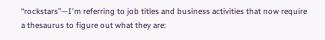“rockstars”—I'm referring to job titles and business activities that now require a thesaurus to figure out what they are: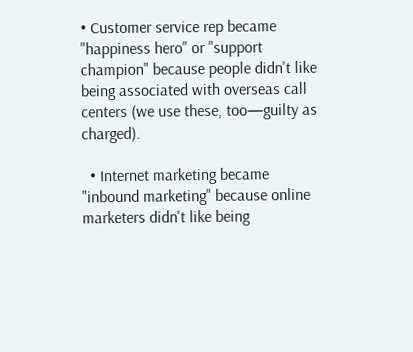• Customer service rep became "happiness hero" or "support champion" because people didn't like being associated with overseas call centers (we use these, too—guilty as charged).

  • Internet marketing became "inbound marketing" because online marketers didn't like being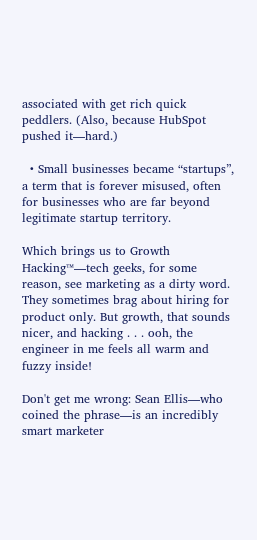associated with get rich quick peddlers. (Also, because HubSpot pushed it—hard.)

  • Small businesses became “startups”, a term that is forever misused, often for businesses who are far beyond legitimate startup territory.

Which brings us to Growth Hacking™—tech geeks, for some reason, see marketing as a dirty word. They sometimes brag about hiring for product only. But growth, that sounds nicer, and hacking . . . ooh, the engineer in me feels all warm and fuzzy inside!

Don't get me wrong: Sean Ellis—who coined the phrase—is an incredibly smart marketer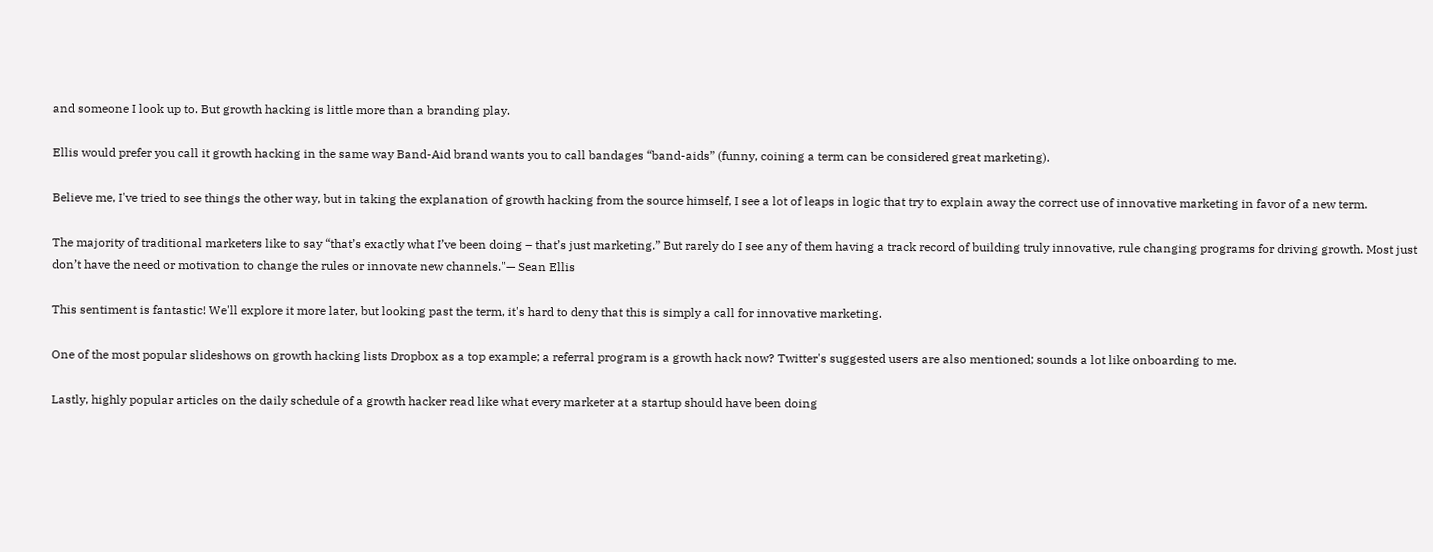and someone I look up to. But growth hacking is little more than a branding play.

Ellis would prefer you call it growth hacking in the same way Band-Aid brand wants you to call bandages “band-aids” (funny, coining a term can be considered great marketing).

Believe me, I've tried to see things the other way, but in taking the explanation of growth hacking from the source himself, I see a lot of leaps in logic that try to explain away the correct use of innovative marketing in favor of a new term.

The majority of traditional marketers like to say “that’s exactly what I’ve been doing – that’s just marketing.” But rarely do I see any of them having a track record of building truly innovative, rule changing programs for driving growth. Most just don’t have the need or motivation to change the rules or innovate new channels."— Sean Ellis

This sentiment is fantastic! We'll explore it more later, but looking past the term, it's hard to deny that this is simply a call for innovative marketing.

One of the most popular slideshows on growth hacking lists Dropbox as a top example; a referral program is a growth hack now? Twitter's suggested users are also mentioned; sounds a lot like onboarding to me.

Lastly, highly popular articles on the daily schedule of a growth hacker read like what every marketer at a startup should have been doing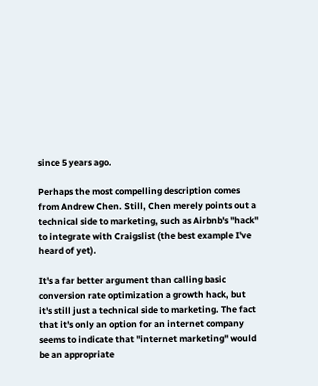since 5 years ago.

Perhaps the most compelling description comes from Andrew Chen. Still, Chen merely points out a technical side to marketing, such as Airbnb's "hack" to integrate with Craigslist (the best example I've heard of yet).

It's a far better argument than calling basic conversion rate optimization a growth hack, but it's still just a technical side to marketing. The fact that it's only an option for an internet company seems to indicate that "internet marketing" would be an appropriate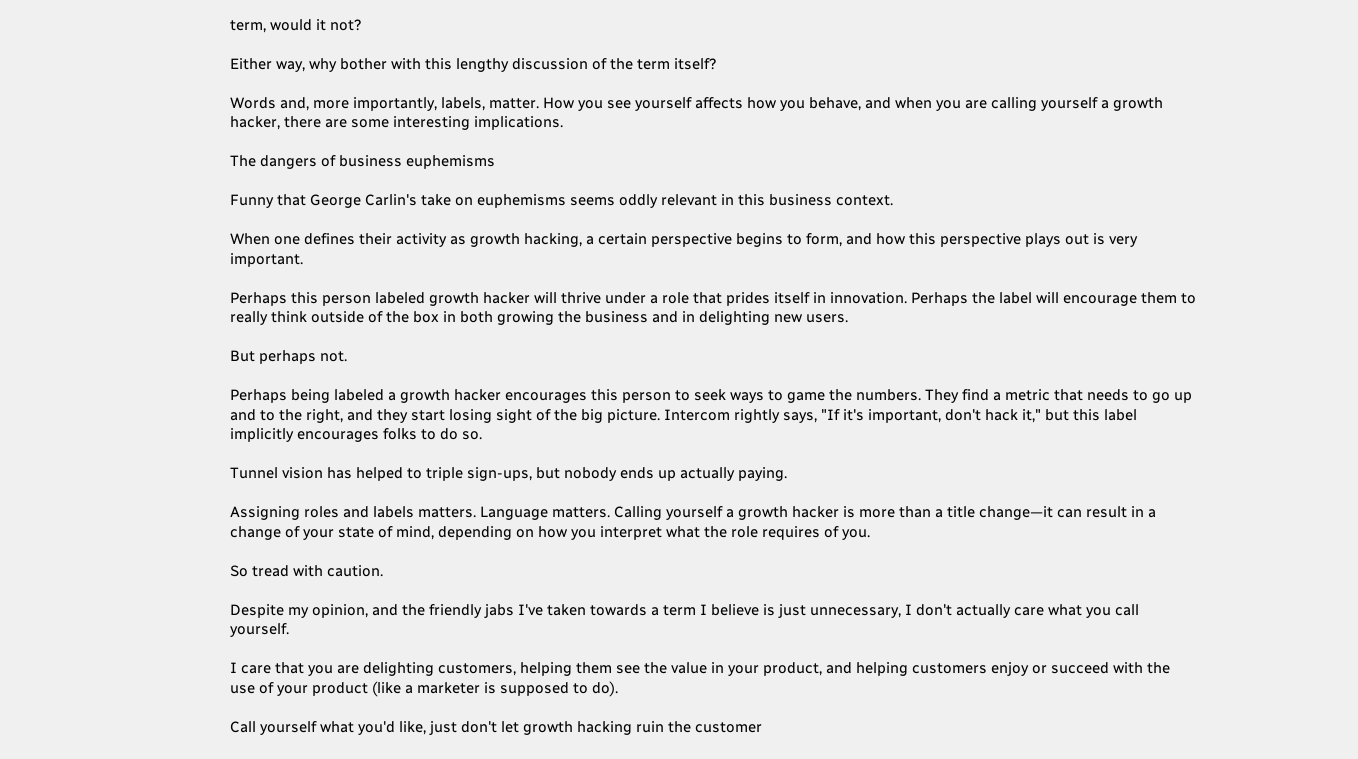term, would it not?

Either way, why bother with this lengthy discussion of the term itself?

Words and, more importantly, labels, matter. How you see yourself affects how you behave, and when you are calling yourself a growth hacker, there are some interesting implications.

The dangers of business euphemisms

Funny that George Carlin's take on euphemisms seems oddly relevant in this business context.

When one defines their activity as growth hacking, a certain perspective begins to form, and how this perspective plays out is very important.

Perhaps this person labeled growth hacker will thrive under a role that prides itself in innovation. Perhaps the label will encourage them to really think outside of the box in both growing the business and in delighting new users.

But perhaps not.

Perhaps being labeled a growth hacker encourages this person to seek ways to game the numbers. They find a metric that needs to go up and to the right, and they start losing sight of the big picture. Intercom rightly says, "If it's important, don't hack it," but this label implicitly encourages folks to do so.

Tunnel vision has helped to triple sign-ups, but nobody ends up actually paying.

Assigning roles and labels matters. Language matters. Calling yourself a growth hacker is more than a title change—it can result in a change of your state of mind, depending on how you interpret what the role requires of you.

So tread with caution.

Despite my opinion, and the friendly jabs I've taken towards a term I believe is just unnecessary, I don't actually care what you call yourself.

I care that you are delighting customers, helping them see the value in your product, and helping customers enjoy or succeed with the use of your product (like a marketer is supposed to do).

Call yourself what you'd like, just don't let growth hacking ruin the customer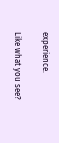experience.

Like what you see?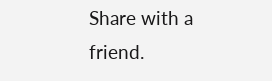Share with a friend.